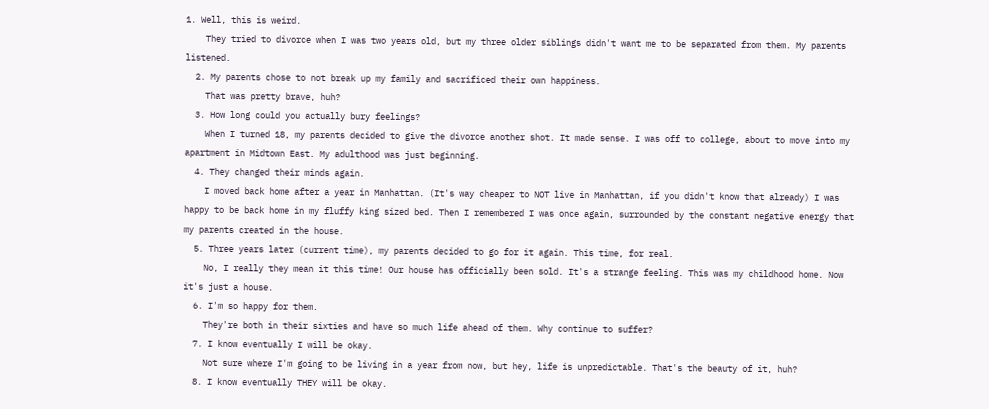1. Well, this is weird.
    They tried to divorce when I was two years old, but my three older siblings didn't want me to be separated from them. My parents listened.
  2. My parents chose to not break up my family and sacrificed their own happiness.
    That was pretty brave, huh?
  3. How long could you actually bury feelings?
    When I turned 18, my parents decided to give the divorce another shot. It made sense. I was off to college, about to move into my apartment in Midtown East. My adulthood was just beginning.
  4. They changed their minds again.
    I moved back home after a year in Manhattan. (It's way cheaper to NOT live in Manhattan, if you didn't know that already) I was happy to be back home in my fluffy king sized bed. Then I remembered I was once again, surrounded by the constant negative energy that my parents created in the house.
  5. Three years later (current time), my parents decided to go for it again. This time, for real.
    No, I really they mean it this time! Our house has officially been sold. It's a strange feeling. This was my childhood home. Now it's just a house.
  6. I'm so happy for them.
    They're both in their sixties and have so much life ahead of them. Why continue to suffer?
  7. I know eventually I will be okay.
    Not sure where I'm going to be living in a year from now, but hey, life is unpredictable. That's the beauty of it, huh?
  8. I know eventually THEY will be okay.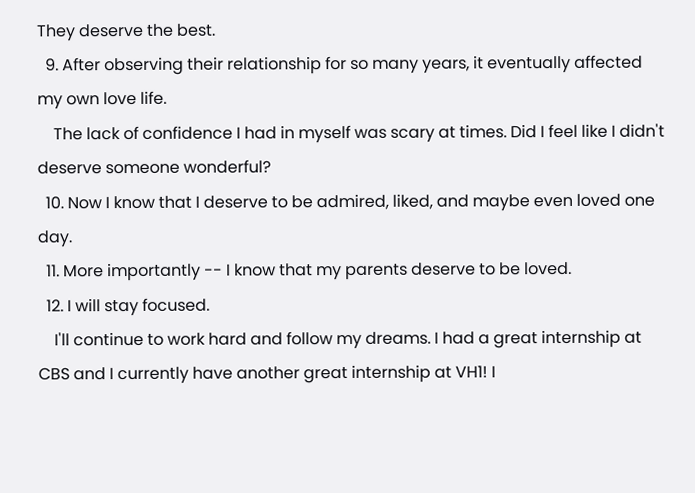They deserve the best.
  9. After observing their relationship for so many years, it eventually affected my own love life.
    The lack of confidence I had in myself was scary at times. Did I feel like I didn't deserve someone wonderful?
  10. Now I know that I deserve to be admired, liked, and maybe even loved one day.
  11. More importantly -- I know that my parents deserve to be loved.
  12. I will stay focused.
    I'll continue to work hard and follow my dreams. I had a great internship at CBS and I currently have another great internship at VH1! I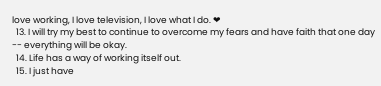love working, I love television, I love what I do. ❤
  13. I will try my best to continue to overcome my fears and have faith that one day -- everything will be okay.
  14. Life has a way of working itself out.
  15. I just have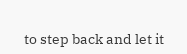to step back and let it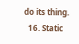do its thing.
  16. Static